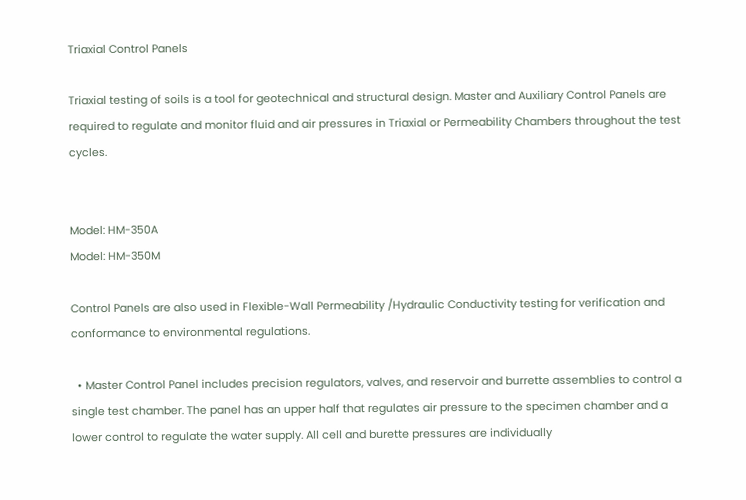Triaxial Control Panels

Triaxial testing of soils is a tool for geotechnical and structural design. Master and Auxiliary Control Panels are required to regulate and monitor fluid and air pressures in Triaxial or Permeability Chambers throughout the test cycles.


Model: HM-350A
Model: HM-350M

Control Panels are also used in Flexible-Wall Permeability /Hydraulic Conductivity testing for verification and conformance to environmental regulations.

  • Master Control Panel includes precision regulators, valves, and reservoir and burrette assemblies to control a single test chamber. The panel has an upper half that regulates air pressure to the specimen chamber and a lower control to regulate the water supply. All cell and burette pressures are individually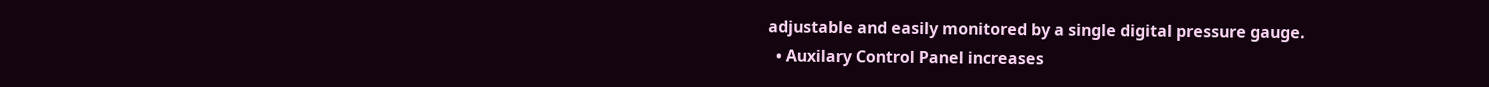adjustable and easily monitored by a single digital pressure gauge.
  • Auxilary Control Panel increases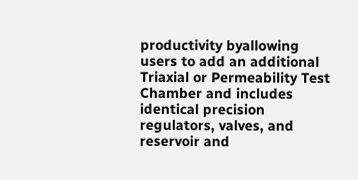productivity byallowing users to add an additional Triaxial or Permeability Test Chamber and includes identical precision regulators, valves, and reservoir and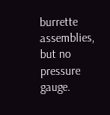burrette assemblies, but no pressure gauge.